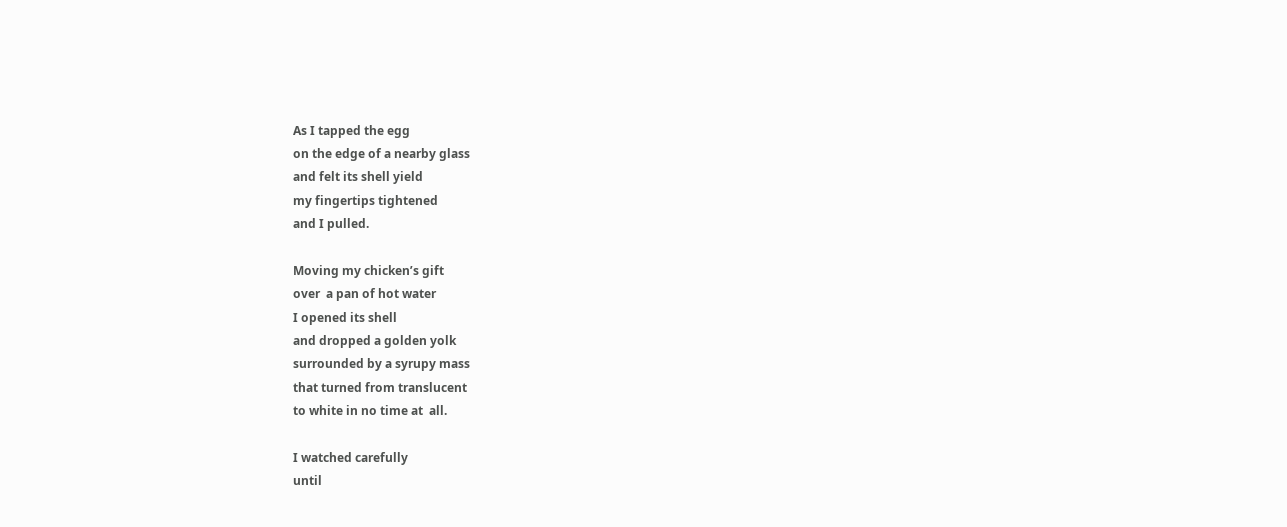As I tapped the egg
on the edge of a nearby glass
and felt its shell yield
my fingertips tightened
and I pulled.

Moving my chicken’s gift
over  a pan of hot water
I opened its shell
and dropped a golden yolk
surrounded by a syrupy mass
that turned from translucent
to white in no time at  all.

I watched carefully
until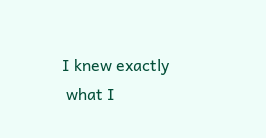I knew exactly
 what I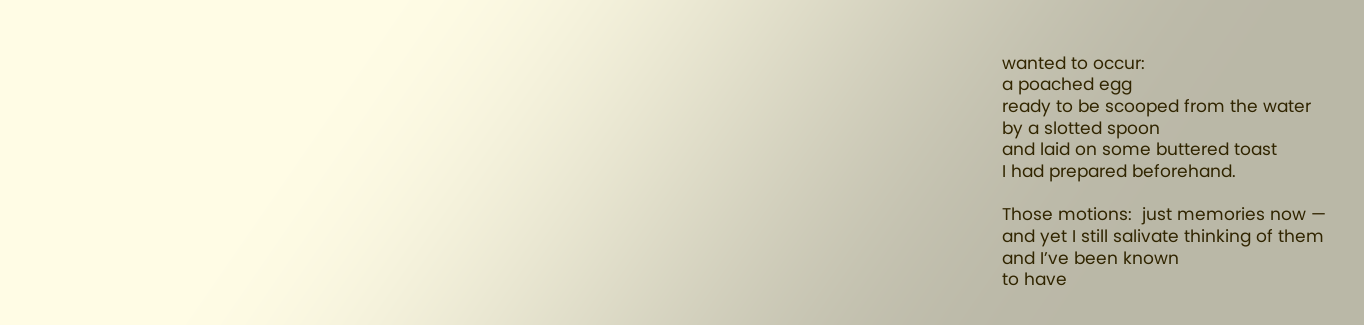wanted to occur:
a poached egg
ready to be scooped from the water
by a slotted spoon
and laid on some buttered toast
I had prepared beforehand.

Those motions:  just memories now —
and yet I still salivate thinking of them
and I’ve been known
to have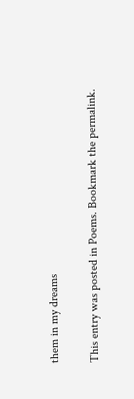them in my dreams

This entry was posted in Poems. Bookmark the permalink.